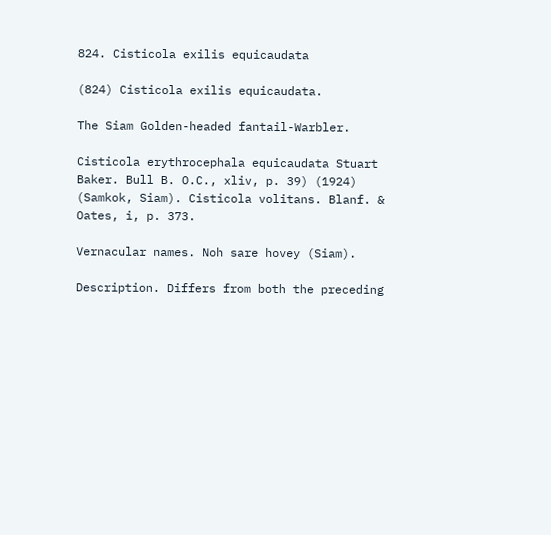824. Cisticola exilis equicaudata

(824) Cisticola exilis equicaudata.

The Siam Golden-headed fantail-Warbler.

Cisticola erythrocephala equicaudata Stuart Baker. Bull B. O.C., xliv, p. 39) (1924) (Samkok, Siam). Cisticola volitans. Blanf. & Oates, i, p. 373.

Vernacular names. Noh sare hovey (Siam).

Description. Differs from both the preceding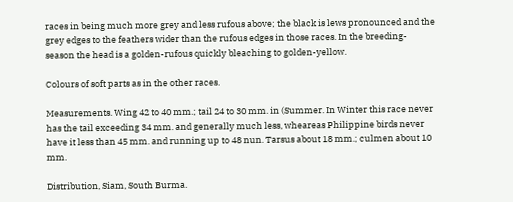races in being much more grey and less rufous above; the black is lews pronounced and the grey edges to the feathers wider than the rufous edges in those races. In the breeding-season the head is a golden-rufous quickly bleaching to golden-yellow.

Colours of soft parts as in the other races.

Measurements. Wing 42 to 40 mm.; tail 24 to 30 mm. in (Summer. In Winter this race never has the tail exceeding 34 mm. and generally much less, wheareas Philippine birds never have it less than 45 mm. and running up to 48 nun. Tarsus about 18 mm.; culmen about 10 mm.

Distribution, Siam, South Burma.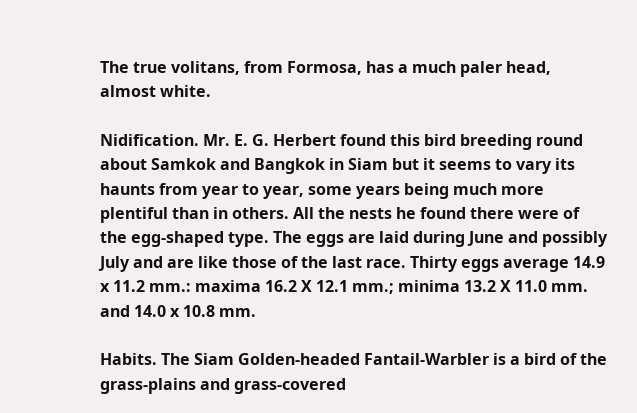The true volitans, from Formosa, has a much paler head, almost white.

Nidification. Mr. E. G. Herbert found this bird breeding round about Samkok and Bangkok in Siam but it seems to vary its haunts from year to year, some years being much more plentiful than in others. All the nests he found there were of the egg-shaped type. The eggs are laid during June and possibly July and are like those of the last race. Thirty eggs average 14.9 x 11.2 mm.: maxima 16.2 X 12.1 mm.; minima 13.2 X 11.0 mm. and 14.0 x 10.8 mm.

Habits. The Siam Golden-headed Fantail-Warbler is a bird of the grass-plains and grass-covered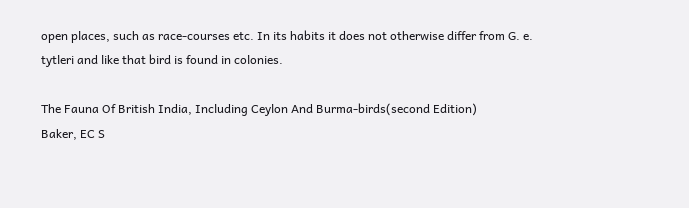open places, such as race-courses etc. In its habits it does not otherwise differ from G. e. tytleri and like that bird is found in colonies.

The Fauna Of British India, Including Ceylon And Burma-birds(second Edition)
Baker, EC S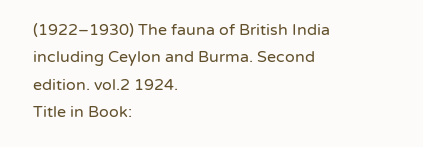(1922–1930) The fauna of British India including Ceylon and Burma. Second edition. vol.2 1924.
Title in Book: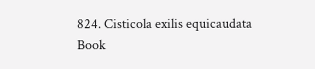824. Cisticola exilis equicaudata
Book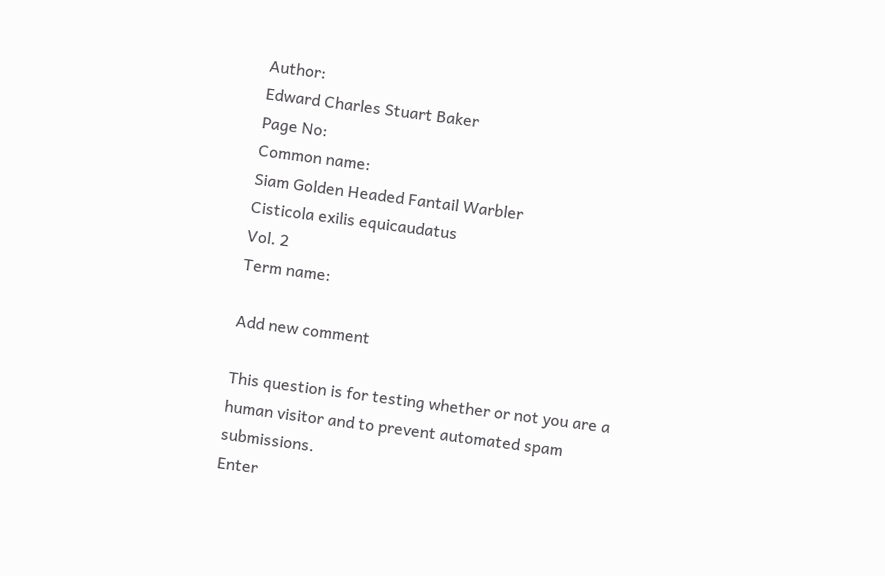Author:
Edward Charles Stuart Baker
Page No:
Common name:
Siam Golden Headed Fantail Warbler
Cisticola exilis equicaudatus
Vol. 2
Term name:

Add new comment

This question is for testing whether or not you are a human visitor and to prevent automated spam submissions.
Enter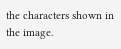the characters shown in the image.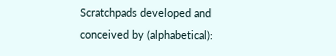Scratchpads developed and conceived by (alphabetical):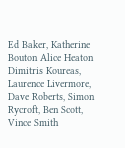Ed Baker, Katherine Bouton Alice Heaton Dimitris Koureas, Laurence Livermore, Dave Roberts, Simon Rycroft, Ben Scott, Vince Smith